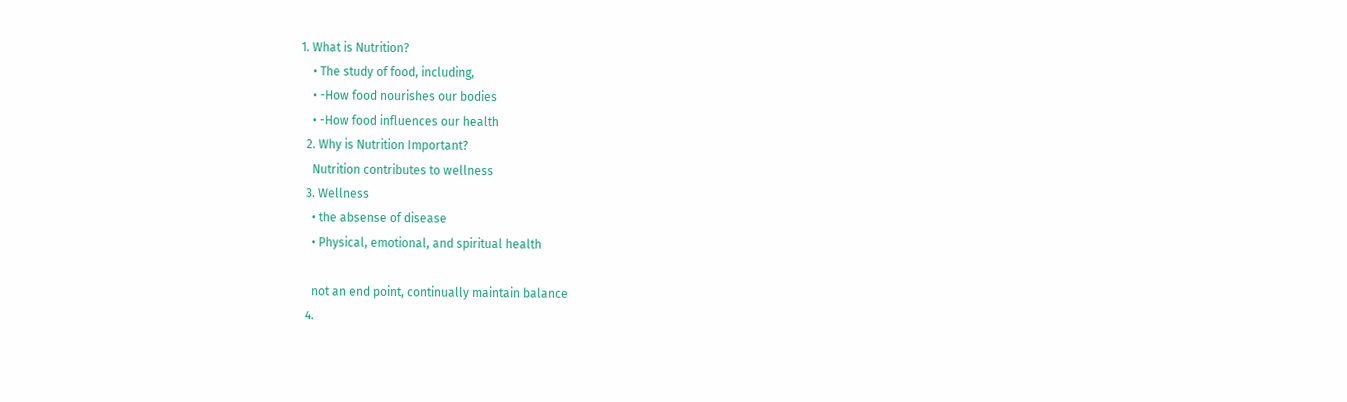1. What is Nutrition?
    • The study of food, including,
    • -How food nourishes our bodies
    • -How food influences our health
  2. Why is Nutrition Important?
    Nutrition contributes to wellness
  3. Wellness
    • the absense of disease
    • Physical, emotional, and spiritual health

    not an end point, continually maintain balance
  4.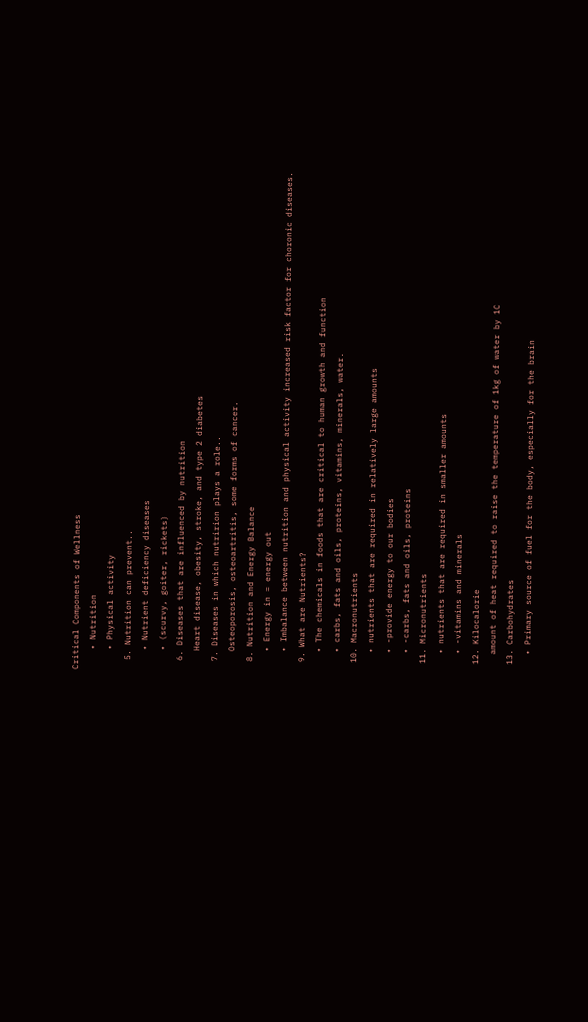Critical Components of Wellness
    • Nutrition
    • Physical activity
  5. Nutrition can prevent..
    • Nutrient deficiency diseases
    • (scurvy, goiter, rickets)
  6. Diseases that are influenced by nutrition
    Heart disease, obesity, stroke, and type 2 diabetes
  7. Diseases in which nutririon plays a role..
    Osteoporosis, osteoartritis, some forms of cancer.
  8. Nutrition and Energy Balance
    • Energy in = energy out
    • Imbalance between nutrition and physical activity increased risk factor for choronic diseases.
  9. What are Nutrients?
    • The chemicals in foods that are critical to human growth and function
    • carbs, fats and oils, proteins, vitamins, minerals, water.
  10. Macronutrients
    • nutrients that are required in relatively large amounts
    • -provide energy to our bodies
    • -carbs, fats and oils, proteins
  11. Micronutrients
    • nutrients that are required in smaller amounts
    • -vitamins and minerals
  12. Kilocalorie
    amount of heat required to raise the temperature of 1kg of water by 1C
  13. Carbohydrates
    • Primary source of fuel for the body, especially for the brain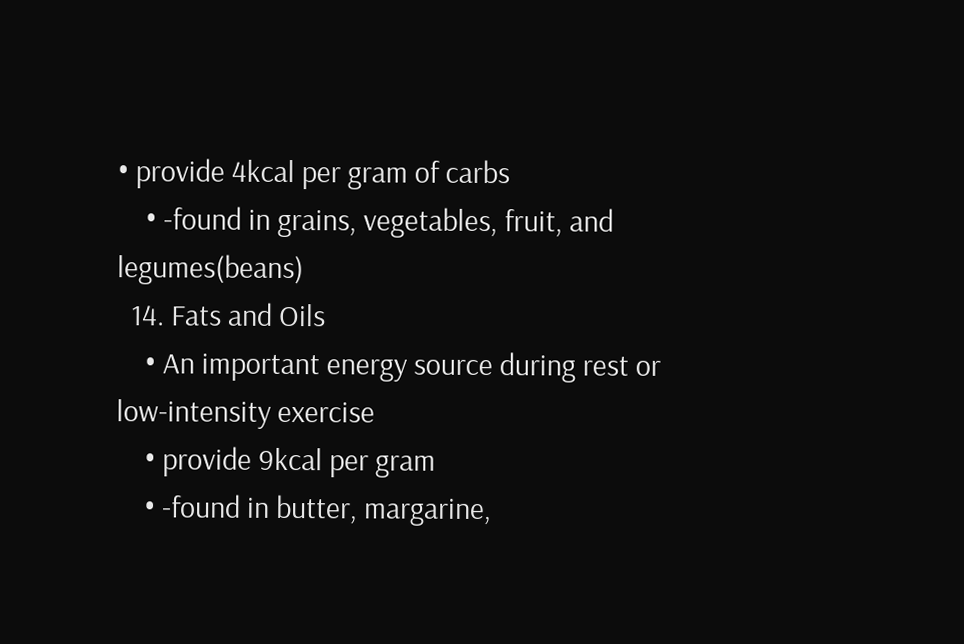• provide 4kcal per gram of carbs
    • -found in grains, vegetables, fruit, and legumes(beans)
  14. Fats and Oils
    • An important energy source during rest or low-intensity exercise
    • provide 9kcal per gram
    • -found in butter, margarine,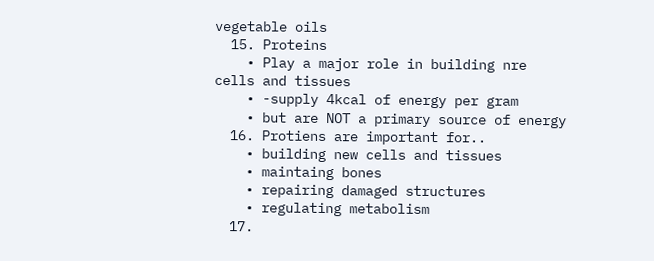vegetable oils
  15. Proteins
    • Play a major role in building nre cells and tissues
    • -supply 4kcal of energy per gram
    • but are NOT a primary source of energy
  16. Protiens are important for..
    • building new cells and tissues
    • maintaing bones
    • repairing damaged structures
    • regulating metabolism
  17.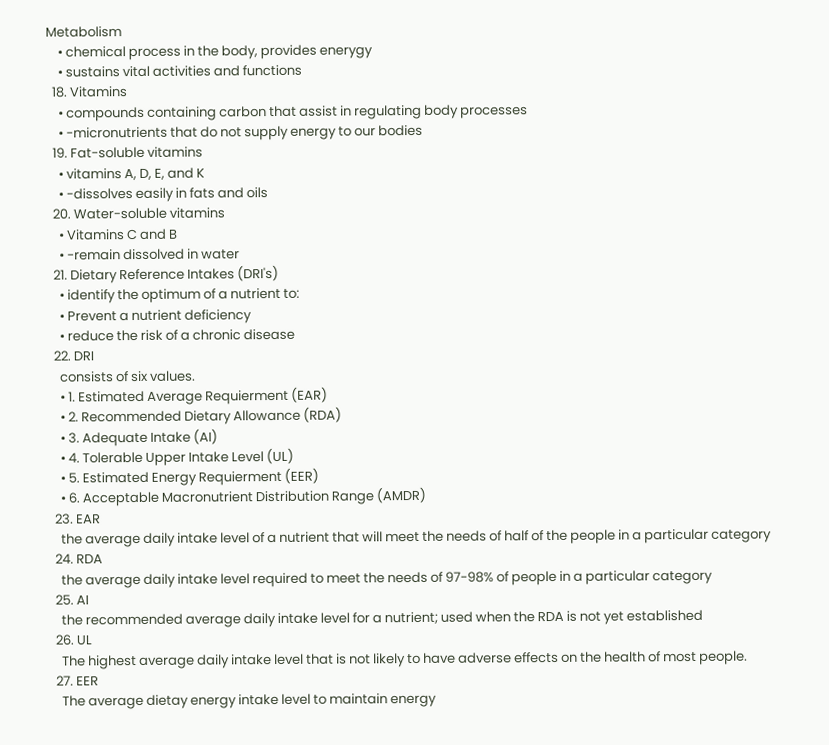Metabolism
    • chemical process in the body, provides enerygy
    • sustains vital activities and functions
  18. Vitamins
    • compounds containing carbon that assist in regulating body processes
    • -micronutrients that do not supply energy to our bodies
  19. Fat-soluble vitamins
    • vitamins A, D, E, and K
    • -dissolves easily in fats and oils
  20. Water-soluble vitamins
    • Vitamins C and B
    • -remain dissolved in water
  21. Dietary Reference Intakes (DRI's)
    • identify the optimum of a nutrient to:
    • Prevent a nutrient deficiency
    • reduce the risk of a chronic disease
  22. DRI
    consists of six values.
    • 1. Estimated Average Requierment (EAR)
    • 2. Recommended Dietary Allowance (RDA)
    • 3. Adequate Intake (AI)
    • 4. Tolerable Upper Intake Level (UL)
    • 5. Estimated Energy Requierment (EER)
    • 6. Acceptable Macronutrient Distribution Range (AMDR)
  23. EAR
    the average daily intake level of a nutrient that will meet the needs of half of the people in a particular category
  24. RDA
    the average daily intake level required to meet the needs of 97-98% of people in a particular category
  25. AI
    the recommended average daily intake level for a nutrient; used when the RDA is not yet established
  26. UL
    The highest average daily intake level that is not likely to have adverse effects on the health of most people.
  27. EER
    The average dietay energy intake level to maintain energy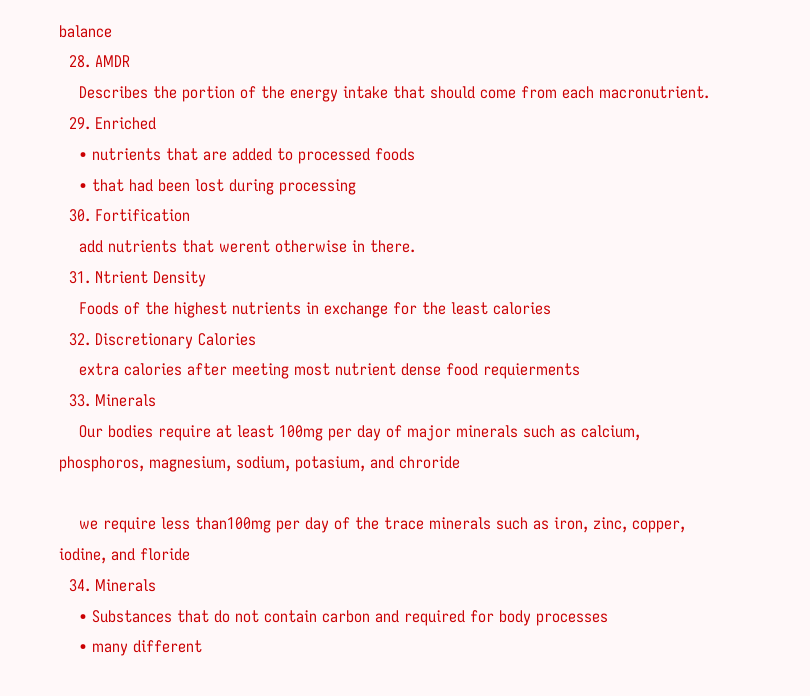balance
  28. AMDR
    Describes the portion of the energy intake that should come from each macronutrient.
  29. Enriched
    • nutrients that are added to processed foods
    • that had been lost during processing
  30. Fortification
    add nutrients that werent otherwise in there.
  31. Ntrient Density
    Foods of the highest nutrients in exchange for the least calories
  32. Discretionary Calories
    extra calories after meeting most nutrient dense food requierments
  33. Minerals
    Our bodies require at least 100mg per day of major minerals such as calcium, phosphoros, magnesium, sodium, potasium, and chroride

    we require less than100mg per day of the trace minerals such as iron, zinc, copper, iodine, and floride
  34. Minerals
    • Substances that do not contain carbon and required for body processes
    • many different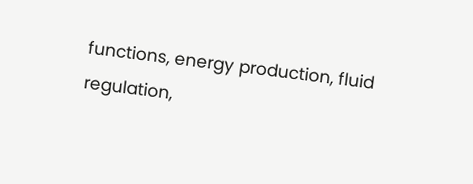functions, energy production, fluid regulation,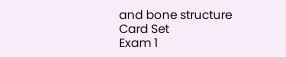and bone structure
Card Set
Exam 1